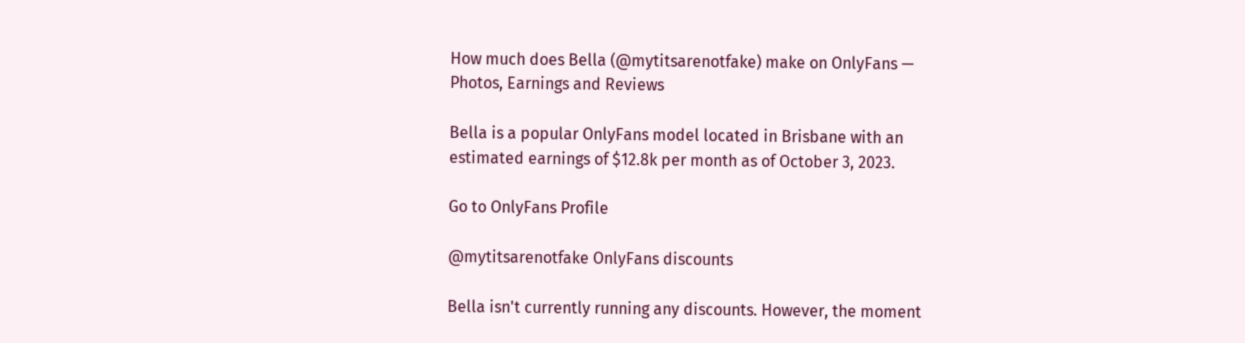How much does Bella (@mytitsarenotfake) make on OnlyFans — Photos, Earnings and Reviews

Bella is a popular OnlyFans model located in Brisbane with an estimated earnings of $12.8k per month as of October 3, 2023.

Go to OnlyFans Profile

@mytitsarenotfake OnlyFans discounts

Bella isn't currently running any discounts. However, the moment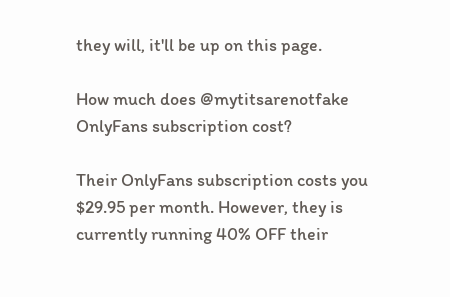they will, it'll be up on this page.

How much does @mytitsarenotfake OnlyFans subscription cost?

Their OnlyFans subscription costs you $29.95 per month. However, they is currently running 40% OFF their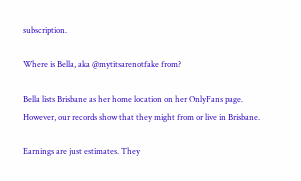subscription.

Where is Bella, aka @mytitsarenotfake from?

Bella lists Brisbane as her home location on her OnlyFans page. However, our records show that they might from or live in Brisbane.

Earnings are just estimates. They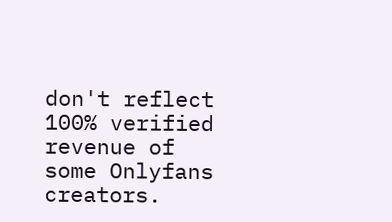don't reflect 100% verified revenue of some Onlyfans creators.